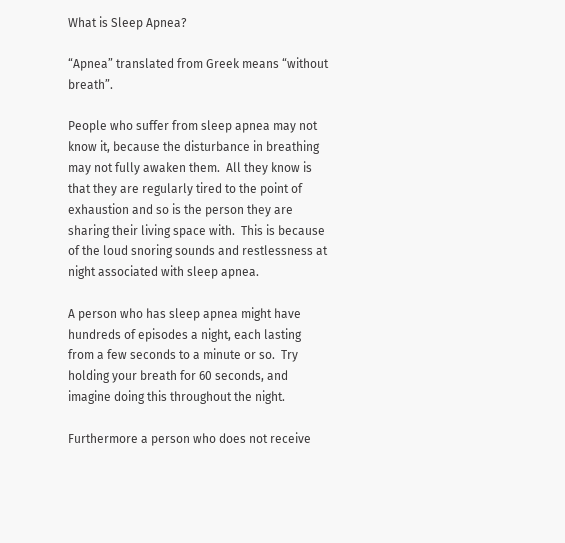What is Sleep Apnea?

“Apnea” translated from Greek means “without breath”.

People who suffer from sleep apnea may not know it, because the disturbance in breathing may not fully awaken them.  All they know is that they are regularly tired to the point of exhaustion and so is the person they are sharing their living space with.  This is because of the loud snoring sounds and restlessness at night associated with sleep apnea.

A person who has sleep apnea might have hundreds of episodes a night, each lasting from a few seconds to a minute or so.  Try holding your breath for 60 seconds, and imagine doing this throughout the night.

Furthermore a person who does not receive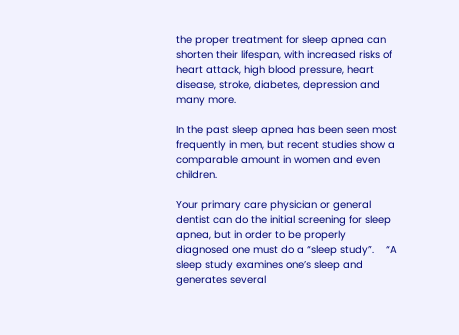the proper treatment for sleep apnea can shorten their lifespan, with increased risks of heart attack, high blood pressure, heart disease, stroke, diabetes, depression and many more.

In the past sleep apnea has been seen most frequently in men, but recent studies show a comparable amount in women and even children.

Your primary care physician or general dentist can do the initial screening for sleep apnea, but in order to be properly diagnosed one must do a “sleep study”.    “A sleep study examines one’s sleep and generates several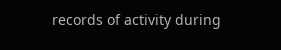records of activity during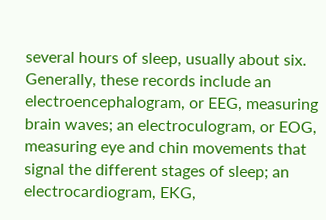several hours of sleep, usually about six. Generally, these records include an electroencephalogram, or EEG, measuring brain waves; an electroculogram, or EOG, measuring eye and chin movements that signal the different stages of sleep; an electrocardiogram, EKG,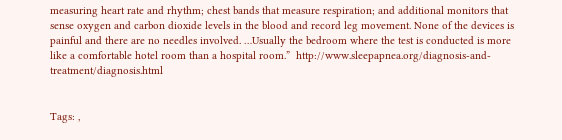measuring heart rate and rhythm; chest bands that measure respiration; and additional monitors that sense oxygen and carbon dioxide levels in the blood and record leg movement. None of the devices is painful and there are no needles involved. …Usually the bedroom where the test is conducted is more like a comfortable hotel room than a hospital room.”  http://www.sleepapnea.org/diagnosis-and-treatment/diagnosis.html


Tags: ,